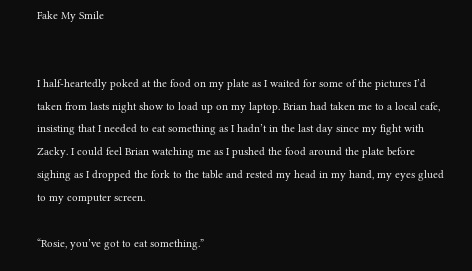Fake My Smile


I half-heartedly poked at the food on my plate as I waited for some of the pictures I’d taken from lasts night show to load up on my laptop. Brian had taken me to a local cafe, insisting that I needed to eat something as I hadn’t in the last day since my fight with Zacky. I could feel Brian watching me as I pushed the food around the plate before sighing as I dropped the fork to the table and rested my head in my hand, my eyes glued to my computer screen.

“Rosie, you’ve got to eat something.”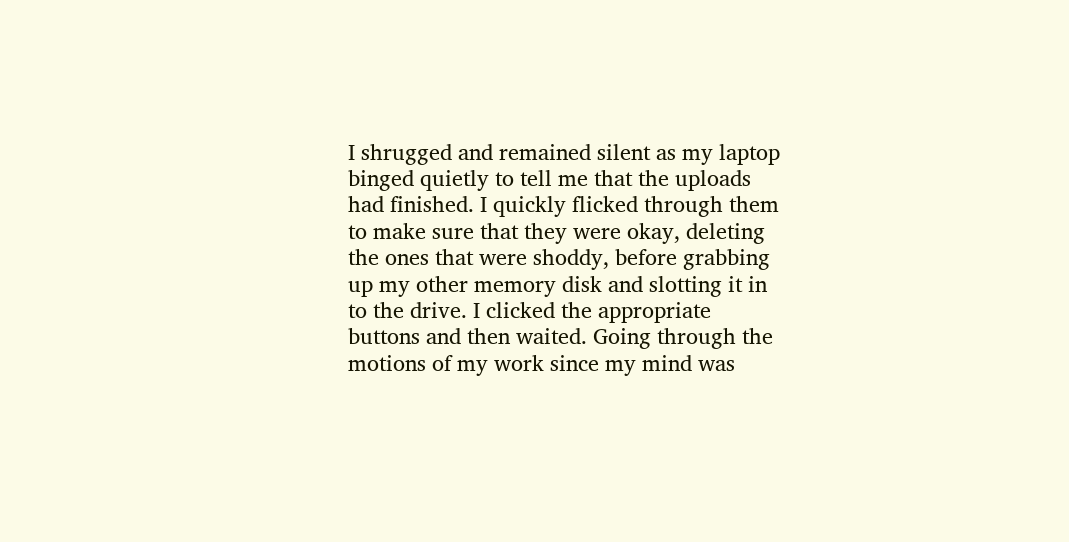I shrugged and remained silent as my laptop binged quietly to tell me that the uploads had finished. I quickly flicked through them to make sure that they were okay, deleting the ones that were shoddy, before grabbing up my other memory disk and slotting it in to the drive. I clicked the appropriate buttons and then waited. Going through the motions of my work since my mind was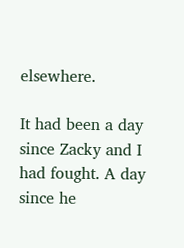elsewhere.

It had been a day since Zacky and I had fought. A day since he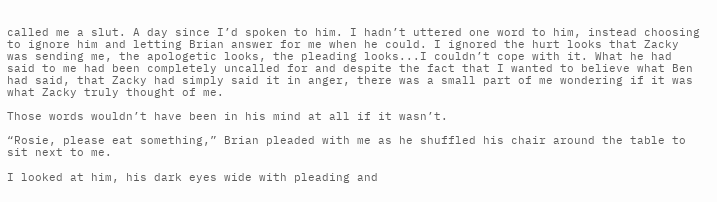called me a slut. A day since I’d spoken to him. I hadn’t uttered one word to him, instead choosing to ignore him and letting Brian answer for me when he could. I ignored the hurt looks that Zacky was sending me, the apologetic looks, the pleading looks...I couldn’t cope with it. What he had said to me had been completely uncalled for and despite the fact that I wanted to believe what Ben had said, that Zacky had simply said it in anger, there was a small part of me wondering if it was what Zacky truly thought of me.

Those words wouldn’t have been in his mind at all if it wasn’t.

“Rosie, please eat something,” Brian pleaded with me as he shuffled his chair around the table to sit next to me.

I looked at him, his dark eyes wide with pleading and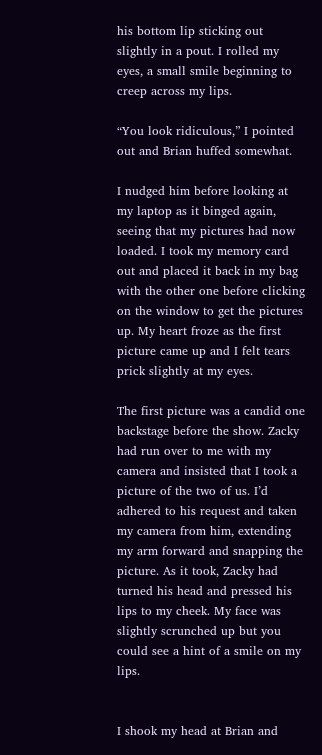his bottom lip sticking out slightly in a pout. I rolled my eyes, a small smile beginning to creep across my lips.

“You look ridiculous,” I pointed out and Brian huffed somewhat.

I nudged him before looking at my laptop as it binged again, seeing that my pictures had now loaded. I took my memory card out and placed it back in my bag with the other one before clicking on the window to get the pictures up. My heart froze as the first picture came up and I felt tears prick slightly at my eyes.

The first picture was a candid one backstage before the show. Zacky had run over to me with my camera and insisted that I took a picture of the two of us. I’d adhered to his request and taken my camera from him, extending my arm forward and snapping the picture. As it took, Zacky had turned his head and pressed his lips to my cheek. My face was slightly scrunched up but you could see a hint of a smile on my lips.


I shook my head at Brian and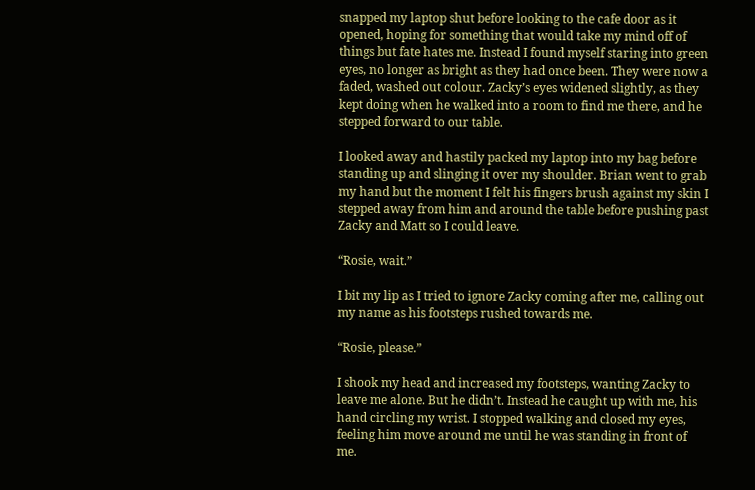snapped my laptop shut before looking to the cafe door as it opened, hoping for something that would take my mind off of things but fate hates me. Instead I found myself staring into green eyes, no longer as bright as they had once been. They were now a faded, washed out colour. Zacky’s eyes widened slightly, as they kept doing when he walked into a room to find me there, and he stepped forward to our table.

I looked away and hastily packed my laptop into my bag before standing up and slinging it over my shoulder. Brian went to grab my hand but the moment I felt his fingers brush against my skin I stepped away from him and around the table before pushing past Zacky and Matt so I could leave.

“Rosie, wait.”

I bit my lip as I tried to ignore Zacky coming after me, calling out my name as his footsteps rushed towards me.

“Rosie, please.”

I shook my head and increased my footsteps, wanting Zacky to leave me alone. But he didn’t. Instead he caught up with me, his hand circling my wrist. I stopped walking and closed my eyes, feeling him move around me until he was standing in front of me.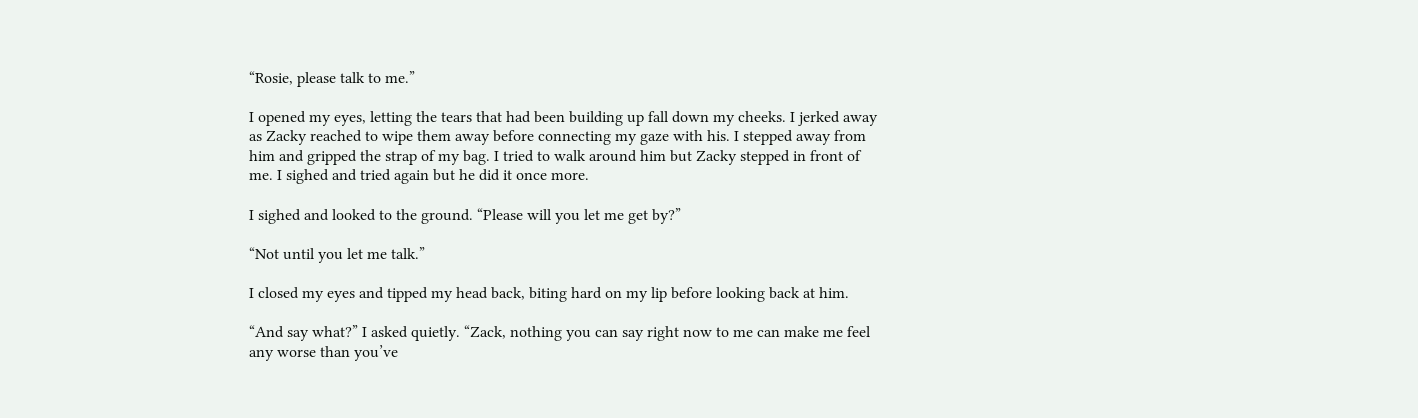“Rosie, please talk to me.”

I opened my eyes, letting the tears that had been building up fall down my cheeks. I jerked away as Zacky reached to wipe them away before connecting my gaze with his. I stepped away from him and gripped the strap of my bag. I tried to walk around him but Zacky stepped in front of me. I sighed and tried again but he did it once more.

I sighed and looked to the ground. “Please will you let me get by?”

“Not until you let me talk.”

I closed my eyes and tipped my head back, biting hard on my lip before looking back at him.

“And say what?” I asked quietly. “Zack, nothing you can say right now to me can make me feel any worse than you’ve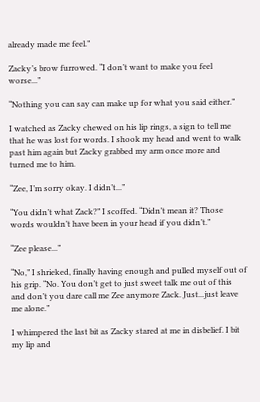already made me feel.”

Zacky’s brow furrowed. “I don’t want to make you feel worse...”

“Nothing you can say can make up for what you said either.”

I watched as Zacky chewed on his lip rings, a sign to tell me that he was lost for words. I shook my head and went to walk past him again but Zacky grabbed my arm once more and turned me to him.

“Zee, I’m sorry okay. I didn’t...”

“You didn’t what Zack?” I scoffed. “Didn’t mean it? Those words wouldn’t have been in your head if you didn’t.”

“Zee please...”

“No,” I shrieked, finally having enough and pulled myself out of his grip. “No. You don’t get to just sweet talk me out of this and don’t you dare call me Zee anymore Zack. Just...just leave me alone.”

I whimpered the last bit as Zacky stared at me in disbelief. I bit my lip and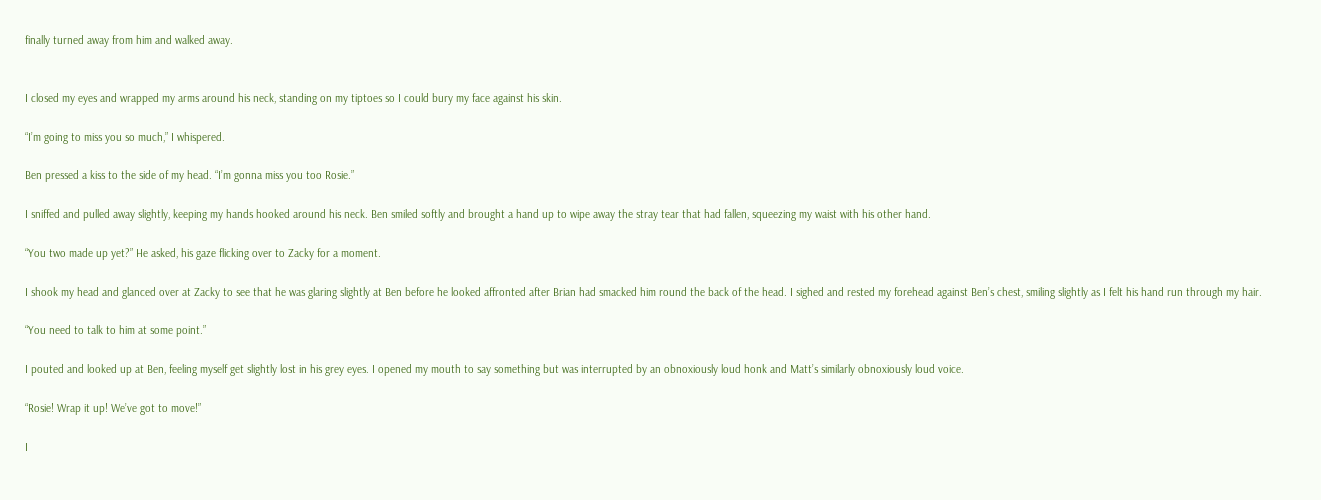finally turned away from him and walked away.


I closed my eyes and wrapped my arms around his neck, standing on my tiptoes so I could bury my face against his skin.

“I’m going to miss you so much,” I whispered.

Ben pressed a kiss to the side of my head. “I’m gonna miss you too Rosie.”

I sniffed and pulled away slightly, keeping my hands hooked around his neck. Ben smiled softly and brought a hand up to wipe away the stray tear that had fallen, squeezing my waist with his other hand.

“You two made up yet?” He asked, his gaze flicking over to Zacky for a moment.

I shook my head and glanced over at Zacky to see that he was glaring slightly at Ben before he looked affronted after Brian had smacked him round the back of the head. I sighed and rested my forehead against Ben’s chest, smiling slightly as I felt his hand run through my hair.

“You need to talk to him at some point.”

I pouted and looked up at Ben, feeling myself get slightly lost in his grey eyes. I opened my mouth to say something but was interrupted by an obnoxiously loud honk and Matt’s similarly obnoxiously loud voice.

“Rosie! Wrap it up! We’ve got to move!”

I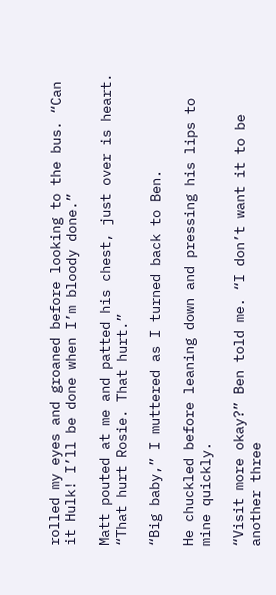rolled my eyes and groaned before looking to the bus. “Can it Hulk! I’ll be done when I’m bloody done.”

Matt pouted at me and patted his chest, just over is heart. “That hurt Rosie. That hurt.”

“Big baby,” I muttered as I turned back to Ben.

He chuckled before leaning down and pressing his lips to mine quickly.

“Visit more okay?” Ben told me. “I don’t want it to be another three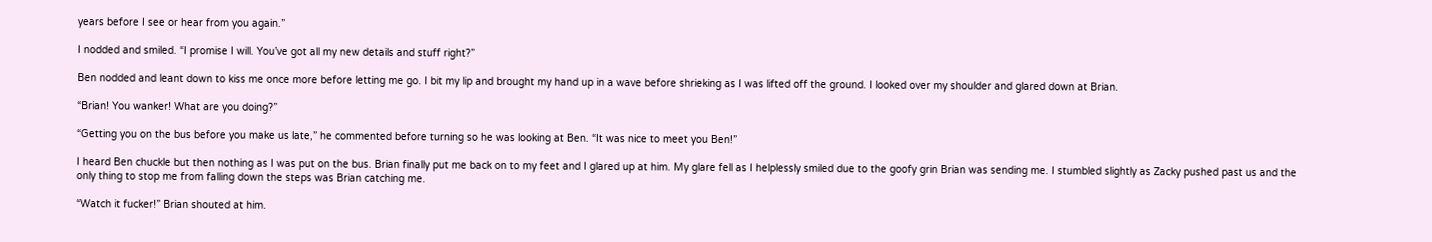years before I see or hear from you again.”

I nodded and smiled. “I promise I will. You’ve got all my new details and stuff right?”

Ben nodded and leant down to kiss me once more before letting me go. I bit my lip and brought my hand up in a wave before shrieking as I was lifted off the ground. I looked over my shoulder and glared down at Brian.

“Brian! You wanker! What are you doing?”

“Getting you on the bus before you make us late,” he commented before turning so he was looking at Ben. “It was nice to meet you Ben!”

I heard Ben chuckle but then nothing as I was put on the bus. Brian finally put me back on to my feet and I glared up at him. My glare fell as I helplessly smiled due to the goofy grin Brian was sending me. I stumbled slightly as Zacky pushed past us and the only thing to stop me from falling down the steps was Brian catching me.

“Watch it fucker!” Brian shouted at him.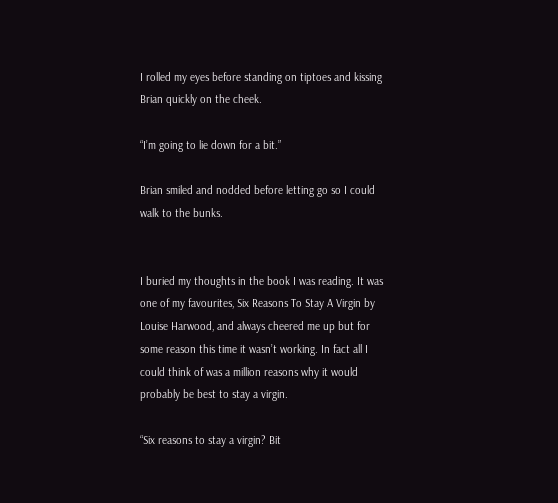I rolled my eyes before standing on tiptoes and kissing Brian quickly on the cheek.

“I’m going to lie down for a bit.”

Brian smiled and nodded before letting go so I could walk to the bunks.


I buried my thoughts in the book I was reading. It was one of my favourites, Six Reasons To Stay A Virgin by Louise Harwood, and always cheered me up but for some reason this time it wasn’t working. In fact all I could think of was a million reasons why it would probably be best to stay a virgin.

“Six reasons to stay a virgin? Bit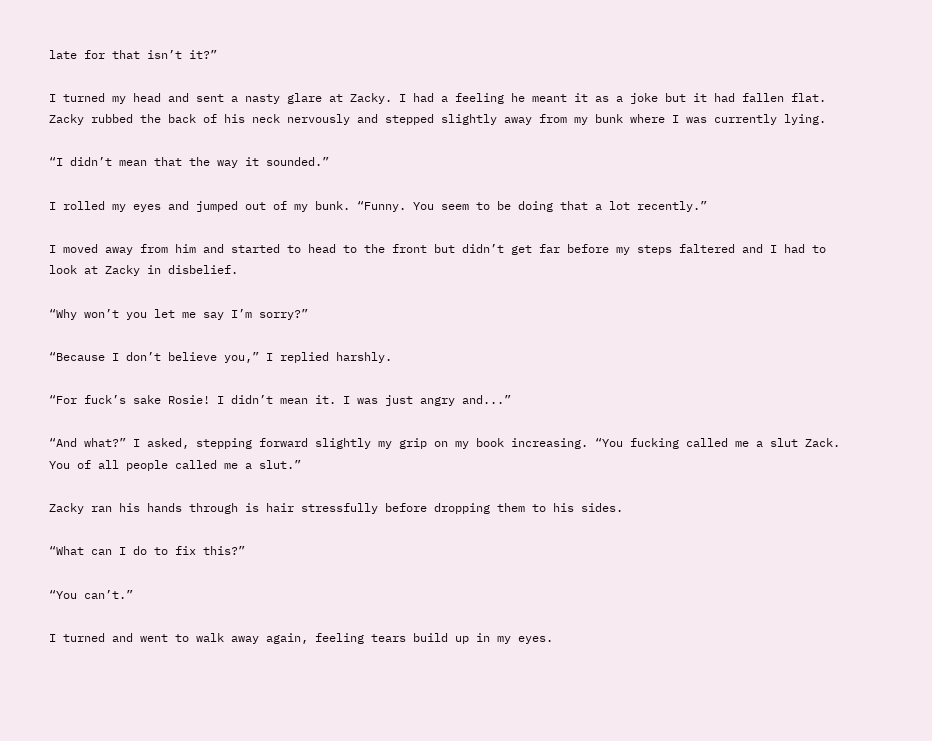late for that isn’t it?”

I turned my head and sent a nasty glare at Zacky. I had a feeling he meant it as a joke but it had fallen flat. Zacky rubbed the back of his neck nervously and stepped slightly away from my bunk where I was currently lying.

“I didn’t mean that the way it sounded.”

I rolled my eyes and jumped out of my bunk. “Funny. You seem to be doing that a lot recently.”

I moved away from him and started to head to the front but didn’t get far before my steps faltered and I had to look at Zacky in disbelief.

“Why won’t you let me say I’m sorry?”

“Because I don’t believe you,” I replied harshly.

“For fuck’s sake Rosie! I didn’t mean it. I was just angry and...”

“And what?” I asked, stepping forward slightly my grip on my book increasing. “You fucking called me a slut Zack. You of all people called me a slut.”

Zacky ran his hands through is hair stressfully before dropping them to his sides.

“What can I do to fix this?”

“You can’t.”

I turned and went to walk away again, feeling tears build up in my eyes.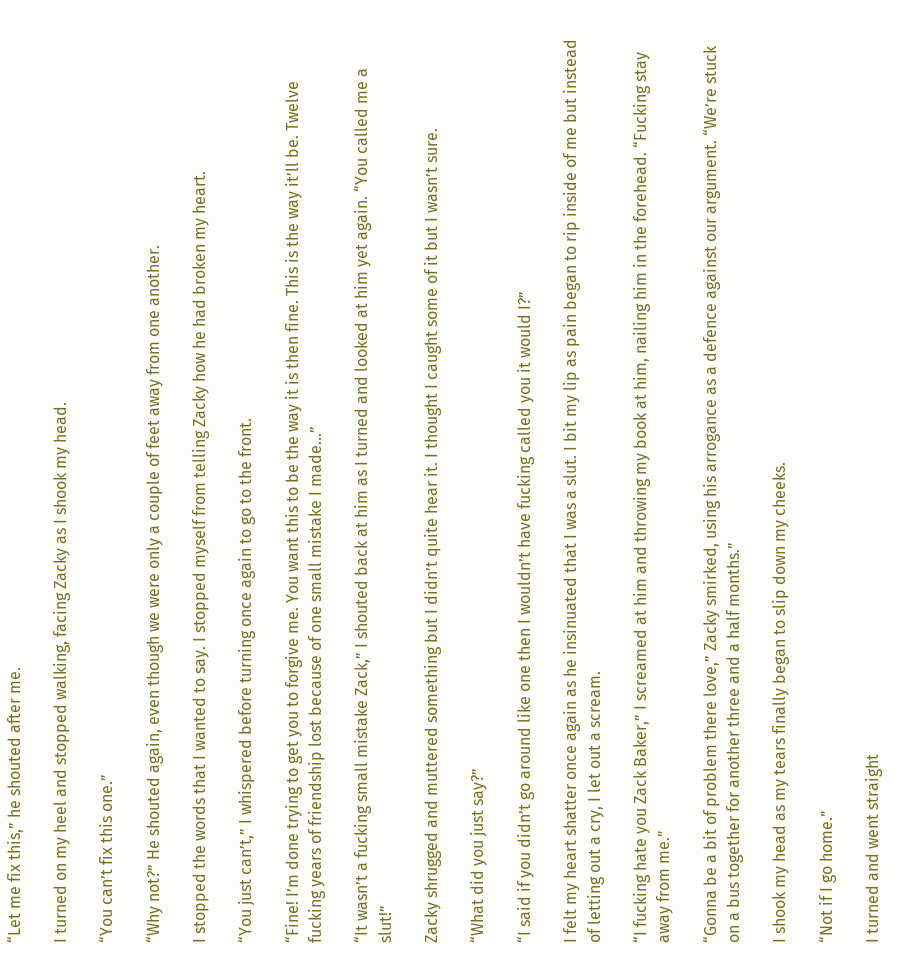“Let me fix this,” he shouted after me.

I turned on my heel and stopped walking, facing Zacky as I shook my head.

“You can’t fix this one.”

“Why not?” He shouted again, even though we were only a couple of feet away from one another.

I stopped the words that I wanted to say. I stopped myself from telling Zacky how he had broken my heart.

“You just can’t,” I whispered before turning once again to go to the front.

“Fine! I’m done trying to get you to forgive me. You want this to be the way it is then fine. This is the way it’ll be. Twelve fucking years of friendship lost because of one small mistake I made...”

“It wasn’t a fucking small mistake Zack,” I shouted back at him as I turned and looked at him yet again. “You called me a slut!”

Zacky shrugged and muttered something but I didn’t quite hear it. I thought I caught some of it but I wasn’t sure.

“What did you just say?”

“I said if you didn’t go around like one then I wouldn’t have fucking called you it would I?”

I felt my heart shatter once again as he insinuated that I was a slut. I bit my lip as pain began to rip inside of me but instead of letting out a cry, I let out a scream.

“I fucking hate you Zack Baker,” I screamed at him and throwing my book at him, nailing him in the forehead. “Fucking stay away from me.”

“Gonna be a bit of problem there love,” Zacky smirked, using his arrogance as a defence against our argument. “We’re stuck on a bus together for another three and a half months.”

I shook my head as my tears finally began to slip down my cheeks.

“Not if I go home.”

I turned and went straight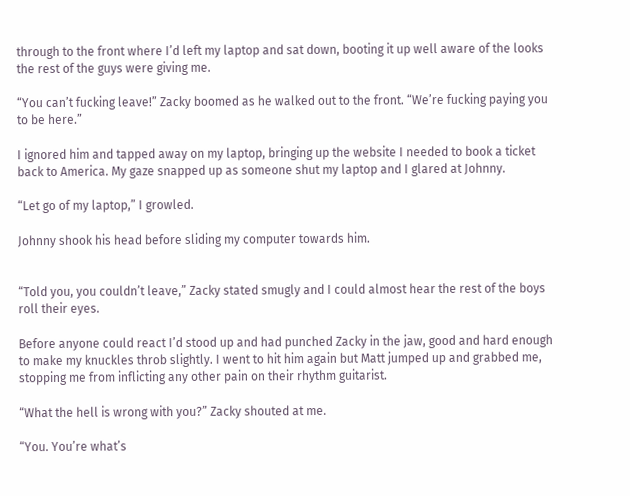through to the front where I’d left my laptop and sat down, booting it up well aware of the looks the rest of the guys were giving me.

“You can’t fucking leave!” Zacky boomed as he walked out to the front. “We’re fucking paying you to be here.”

I ignored him and tapped away on my laptop, bringing up the website I needed to book a ticket back to America. My gaze snapped up as someone shut my laptop and I glared at Johnny.

“Let go of my laptop,” I growled.

Johnny shook his head before sliding my computer towards him.


“Told you, you couldn’t leave,” Zacky stated smugly and I could almost hear the rest of the boys roll their eyes.

Before anyone could react I’d stood up and had punched Zacky in the jaw, good and hard enough to make my knuckles throb slightly. I went to hit him again but Matt jumped up and grabbed me, stopping me from inflicting any other pain on their rhythm guitarist.

“What the hell is wrong with you?” Zacky shouted at me.

“You. You’re what’s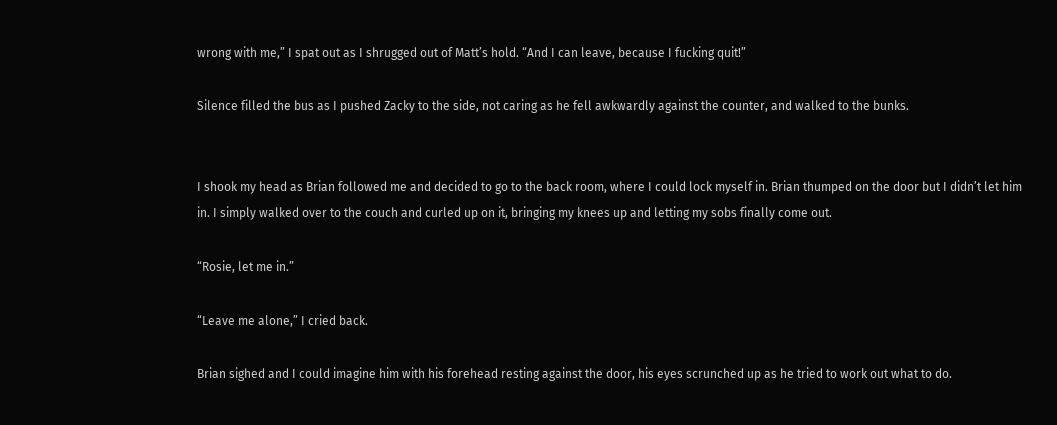wrong with me,” I spat out as I shrugged out of Matt’s hold. “And I can leave, because I fucking quit!”

Silence filled the bus as I pushed Zacky to the side, not caring as he fell awkwardly against the counter, and walked to the bunks.


I shook my head as Brian followed me and decided to go to the back room, where I could lock myself in. Brian thumped on the door but I didn’t let him in. I simply walked over to the couch and curled up on it, bringing my knees up and letting my sobs finally come out.

“Rosie, let me in.”

“Leave me alone,” I cried back.

Brian sighed and I could imagine him with his forehead resting against the door, his eyes scrunched up as he tried to work out what to do.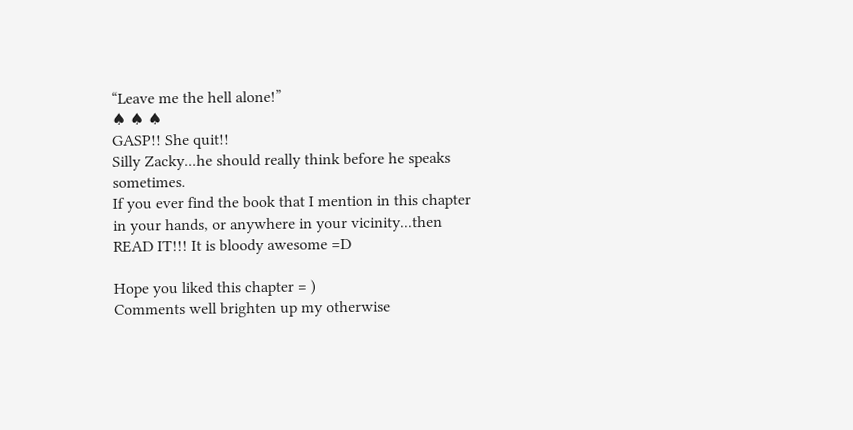“Leave me the hell alone!”
♠ ♠ ♠
GASP!! She quit!!
Silly Zacky...he should really think before he speaks sometimes.
If you ever find the book that I mention in this chapter in your hands, or anywhere in your vicinity...then READ IT!!! It is bloody awesome =D

Hope you liked this chapter = )
Comments well brighten up my otherwise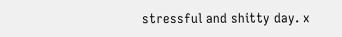stressful and shitty day. x